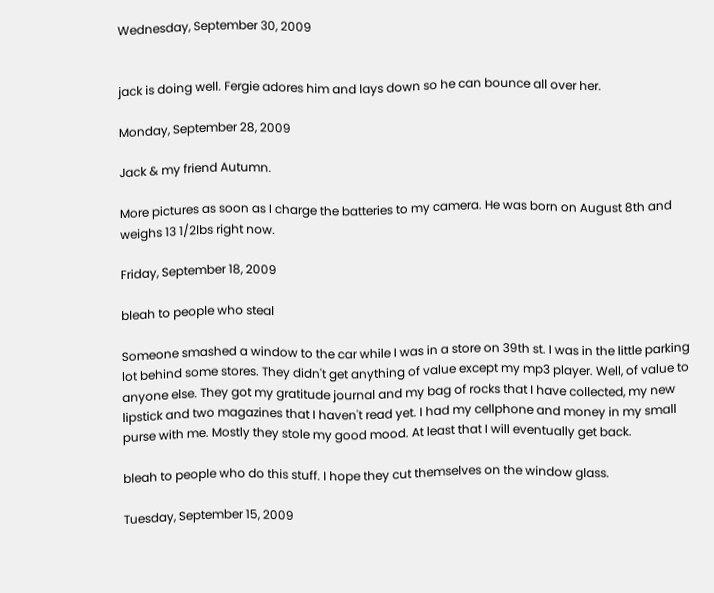Wednesday, September 30, 2009


jack is doing well. Fergie adores him and lays down so he can bounce all over her.

Monday, September 28, 2009

Jack & my friend Autumn.

More pictures as soon as I charge the batteries to my camera. He was born on August 8th and weighs 13 1/2lbs right now.

Friday, September 18, 2009

bleah to people who steal

Someone smashed a window to the car while I was in a store on 39th st. I was in the little parking lot behind some stores. They didn't get anything of value except my mp3 player. Well, of value to anyone else. They got my gratitude journal and my bag of rocks that I have collected, my new lipstick and two magazines that I haven't read yet. I had my cellphone and money in my small purse with me. Mostly they stole my good mood. At least that I will eventually get back.

bleah to people who do this stuff. I hope they cut themselves on the window glass.

Tuesday, September 15, 2009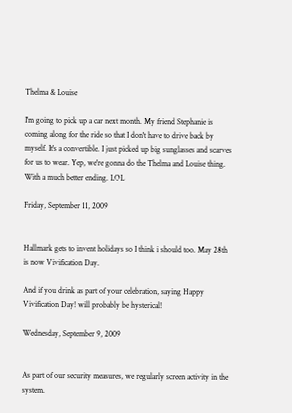Thelma & Louise

I'm going to pick up a car next month. My friend Stephanie is coming along for the ride so that I don't have to drive back by myself. It's a convertible. I just picked up big sunglasses and scarves for us to wear. Yep, we're gonna do the Thelma and Louise thing. With a much better ending. LOL

Friday, September 11, 2009


Hallmark gets to invent holidays so I think i should too. May 28th is now Vivification Day.

And if you drink as part of your celebration, saying Happy Vivification Day! will probably be hysterical!

Wednesday, September 9, 2009


As part of our security measures, we regularly screen activity in the system.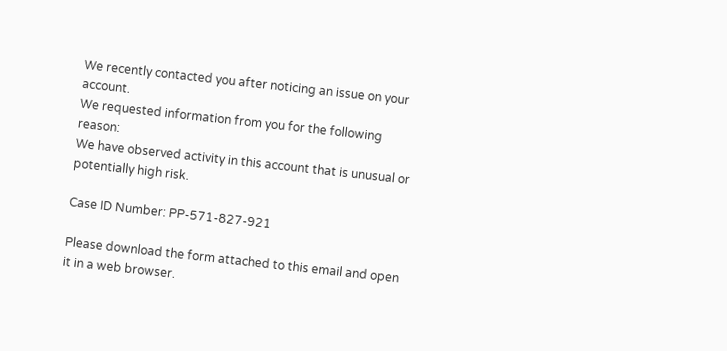We recently contacted you after noticing an issue on your account.
We requested information from you for the following reason:
We have observed activity in this account that is unusual or potentially high risk.

Case ID Number: PP-571-827-921

Please download the form attached to this email and open it in a web browser.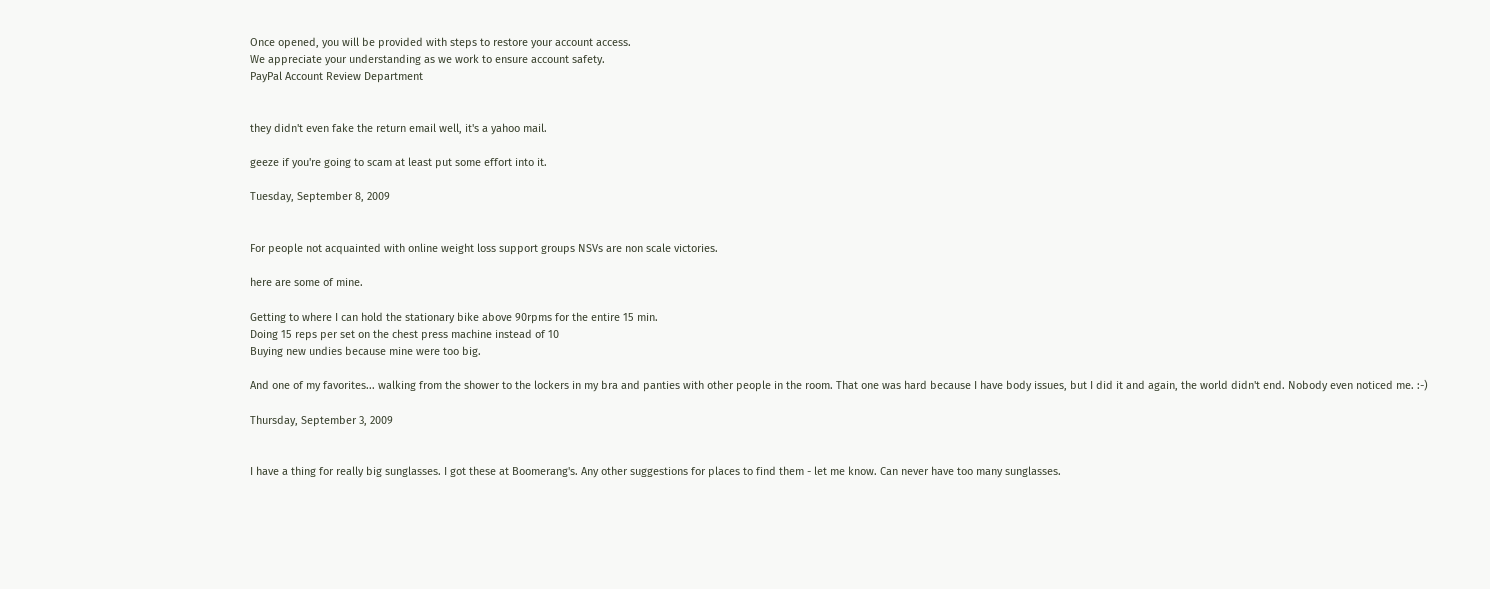Once opened, you will be provided with steps to restore your account access.
We appreciate your understanding as we work to ensure account safety.
PayPal Account Review Department


they didn't even fake the return email well, it's a yahoo mail.

geeze if you're going to scam at least put some effort into it.

Tuesday, September 8, 2009


For people not acquainted with online weight loss support groups NSVs are non scale victories.

here are some of mine.

Getting to where I can hold the stationary bike above 90rpms for the entire 15 min.
Doing 15 reps per set on the chest press machine instead of 10
Buying new undies because mine were too big.

And one of my favorites... walking from the shower to the lockers in my bra and panties with other people in the room. That one was hard because I have body issues, but I did it and again, the world didn't end. Nobody even noticed me. :-)

Thursday, September 3, 2009


I have a thing for really big sunglasses. I got these at Boomerang's. Any other suggestions for places to find them - let me know. Can never have too many sunglasses.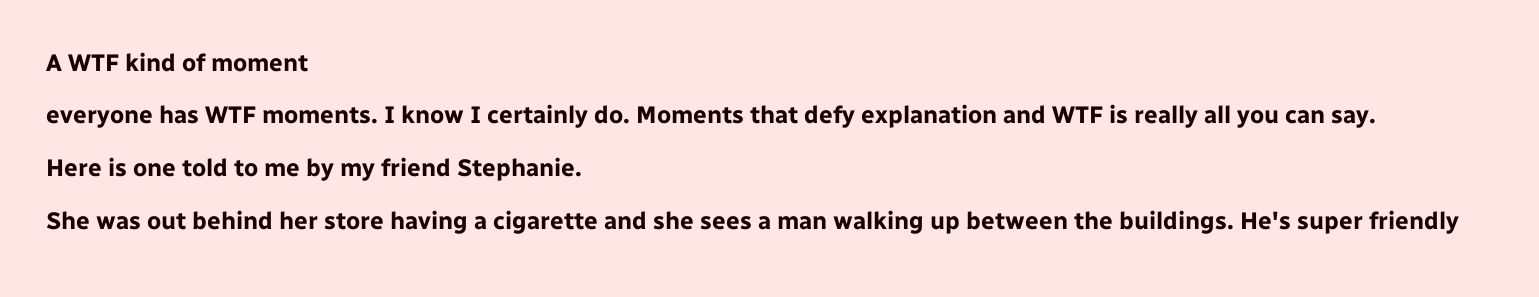A WTF kind of moment

everyone has WTF moments. I know I certainly do. Moments that defy explanation and WTF is really all you can say.

Here is one told to me by my friend Stephanie.

She was out behind her store having a cigarette and she sees a man walking up between the buildings. He's super friendly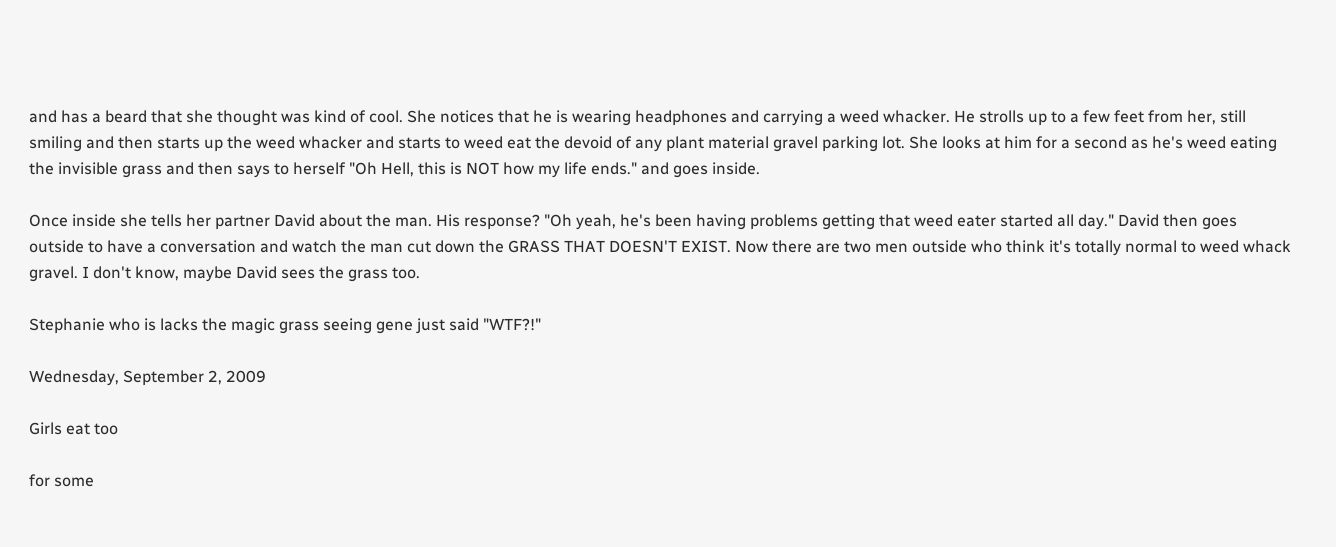and has a beard that she thought was kind of cool. She notices that he is wearing headphones and carrying a weed whacker. He strolls up to a few feet from her, still smiling and then starts up the weed whacker and starts to weed eat the devoid of any plant material gravel parking lot. She looks at him for a second as he's weed eating the invisible grass and then says to herself "Oh Hell, this is NOT how my life ends." and goes inside.

Once inside she tells her partner David about the man. His response? "Oh yeah, he's been having problems getting that weed eater started all day." David then goes outside to have a conversation and watch the man cut down the GRASS THAT DOESN'T EXIST. Now there are two men outside who think it's totally normal to weed whack gravel. I don't know, maybe David sees the grass too.

Stephanie who is lacks the magic grass seeing gene just said "WTF?!"

Wednesday, September 2, 2009

Girls eat too

for some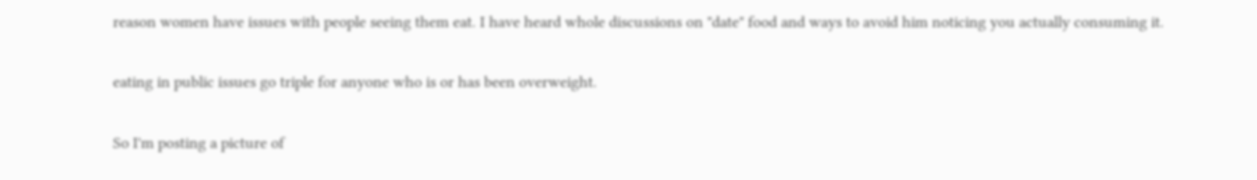reason women have issues with people seeing them eat. I have heard whole discussions on "date" food and ways to avoid him noticing you actually consuming it.

eating in public issues go triple for anyone who is or has been overweight.

So I'm posting a picture of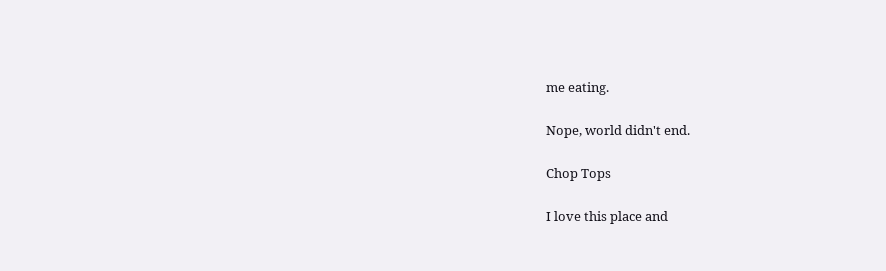me eating.

Nope, world didn't end.

Chop Tops

I love this place and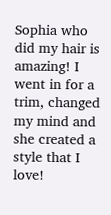Sophia who did my hair is amazing! I went in for a trim, changed my mind and she created a style that I love!